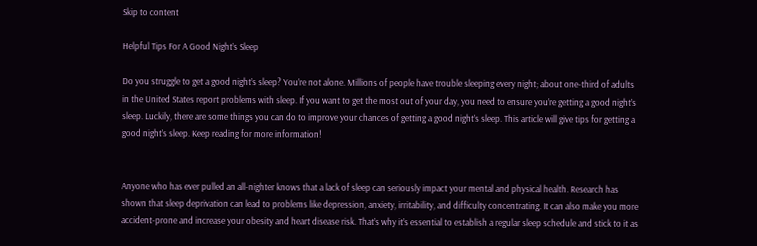Skip to content

Helpful Tips For A Good Night’s Sleep

Do you struggle to get a good night’s sleep? You’re not alone. Millions of people have trouble sleeping every night; about one-third of adults in the United States report problems with sleep. If you want to get the most out of your day, you need to ensure you’re getting a good night’s sleep. Luckily, there are some things you can do to improve your chances of getting a good night’s sleep. This article will give tips for getting a good night’s sleep. Keep reading for more information!


Anyone who has ever pulled an all-nighter knows that a lack of sleep can seriously impact your mental and physical health. Research has shown that sleep deprivation can lead to problems like depression, anxiety, irritability, and difficulty concentrating. It can also make you more accident-prone and increase your obesity and heart disease risk. That’s why it’s essential to establish a regular sleep schedule and stick to it as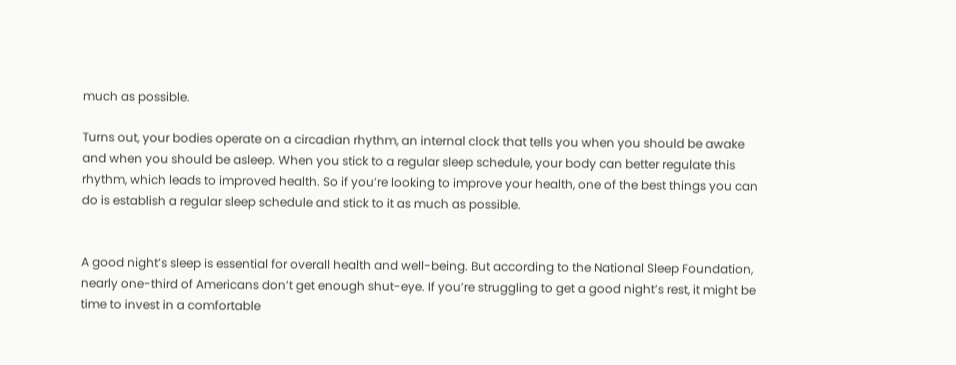much as possible.

Turns out, your bodies operate on a circadian rhythm, an internal clock that tells you when you should be awake and when you should be asleep. When you stick to a regular sleep schedule, your body can better regulate this rhythm, which leads to improved health. So if you’re looking to improve your health, one of the best things you can do is establish a regular sleep schedule and stick to it as much as possible.


A good night’s sleep is essential for overall health and well-being. But according to the National Sleep Foundation, nearly one-third of Americans don’t get enough shut-eye. If you’re struggling to get a good night’s rest, it might be time to invest in a comfortable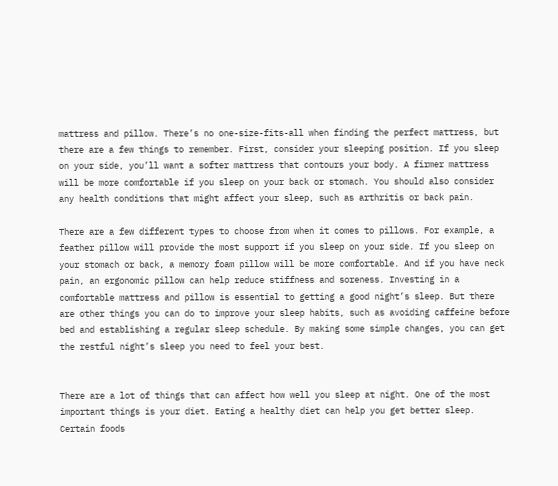mattress and pillow. There’s no one-size-fits-all when finding the perfect mattress, but there are a few things to remember. First, consider your sleeping position. If you sleep on your side, you’ll want a softer mattress that contours your body. A firmer mattress will be more comfortable if you sleep on your back or stomach. You should also consider any health conditions that might affect your sleep, such as arthritis or back pain.

There are a few different types to choose from when it comes to pillows. For example, a feather pillow will provide the most support if you sleep on your side. If you sleep on your stomach or back, a memory foam pillow will be more comfortable. And if you have neck pain, an ergonomic pillow can help reduce stiffness and soreness. Investing in a comfortable mattress and pillow is essential to getting a good night’s sleep. But there are other things you can do to improve your sleep habits, such as avoiding caffeine before bed and establishing a regular sleep schedule. By making some simple changes, you can get the restful night’s sleep you need to feel your best.


There are a lot of things that can affect how well you sleep at night. One of the most important things is your diet. Eating a healthy diet can help you get better sleep. Certain foods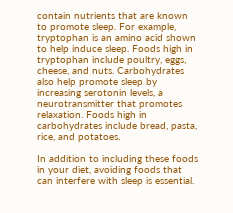contain nutrients that are known to promote sleep. For example, tryptophan is an amino acid shown to help induce sleep. Foods high in tryptophan include poultry, eggs, cheese, and nuts. Carbohydrates also help promote sleep by increasing serotonin levels, a neurotransmitter that promotes relaxation. Foods high in carbohydrates include bread, pasta, rice, and potatoes.

In addition to including these foods in your diet, avoiding foods that can interfere with sleep is essential.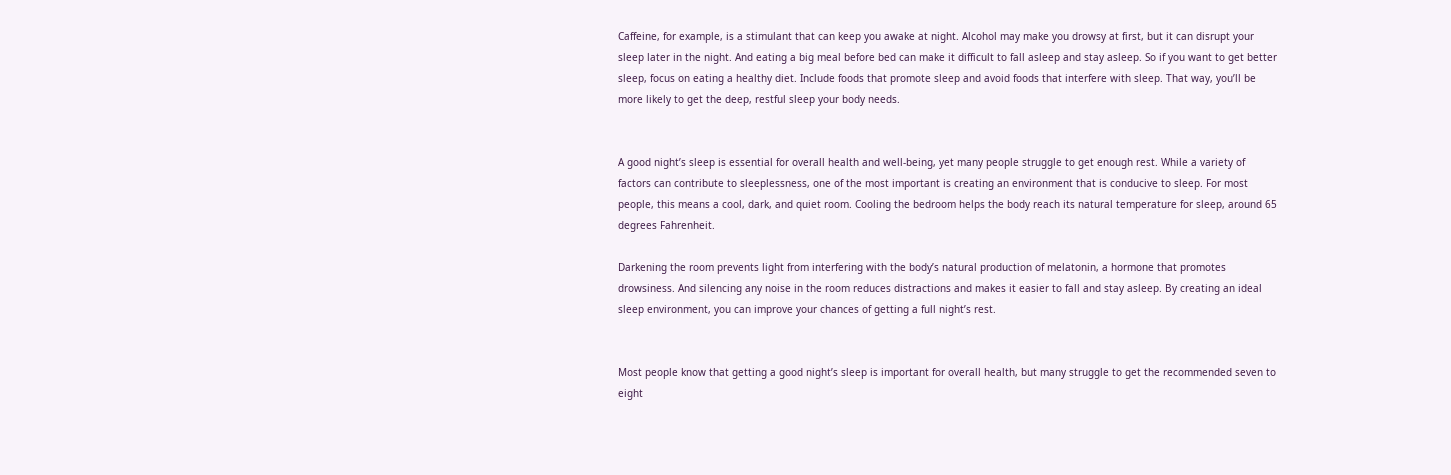Caffeine, for example, is a stimulant that can keep you awake at night. Alcohol may make you drowsy at first, but it can disrupt your sleep later in the night. And eating a big meal before bed can make it difficult to fall asleep and stay asleep. So if you want to get better sleep, focus on eating a healthy diet. Include foods that promote sleep and avoid foods that interfere with sleep. That way, you’ll be more likely to get the deep, restful sleep your body needs.


A good night’s sleep is essential for overall health and well-being, yet many people struggle to get enough rest. While a variety of factors can contribute to sleeplessness, one of the most important is creating an environment that is conducive to sleep. For most people, this means a cool, dark, and quiet room. Cooling the bedroom helps the body reach its natural temperature for sleep, around 65 degrees Fahrenheit.

Darkening the room prevents light from interfering with the body’s natural production of melatonin, a hormone that promotes drowsiness. And silencing any noise in the room reduces distractions and makes it easier to fall and stay asleep. By creating an ideal sleep environment, you can improve your chances of getting a full night’s rest.


Most people know that getting a good night’s sleep is important for overall health, but many struggle to get the recommended seven to eight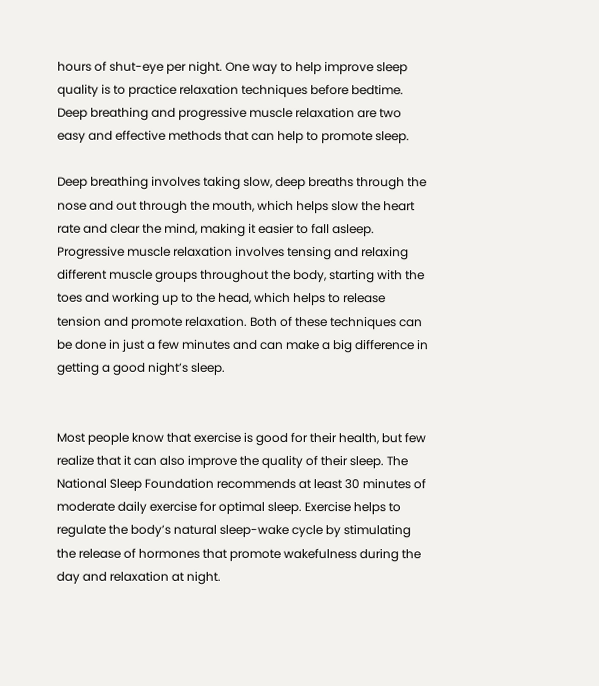hours of shut-eye per night. One way to help improve sleep quality is to practice relaxation techniques before bedtime. Deep breathing and progressive muscle relaxation are two easy and effective methods that can help to promote sleep.

Deep breathing involves taking slow, deep breaths through the nose and out through the mouth, which helps slow the heart rate and clear the mind, making it easier to fall asleep. Progressive muscle relaxation involves tensing and relaxing different muscle groups throughout the body, starting with the toes and working up to the head, which helps to release tension and promote relaxation. Both of these techniques can be done in just a few minutes and can make a big difference in getting a good night’s sleep.


Most people know that exercise is good for their health, but few realize that it can also improve the quality of their sleep. The National Sleep Foundation recommends at least 30 minutes of moderate daily exercise for optimal sleep. Exercise helps to regulate the body’s natural sleep-wake cycle by stimulating the release of hormones that promote wakefulness during the day and relaxation at night.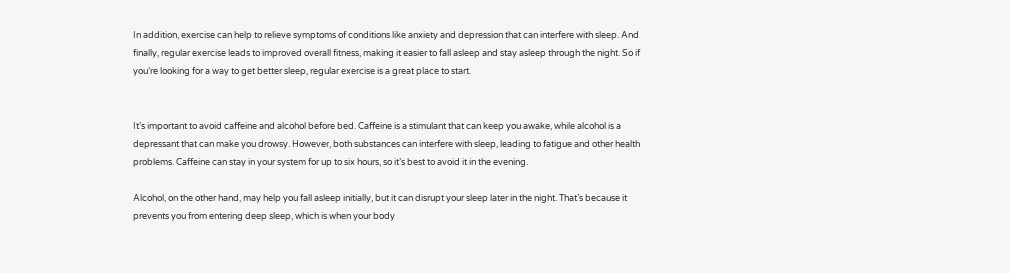In addition, exercise can help to relieve symptoms of conditions like anxiety and depression that can interfere with sleep. And finally, regular exercise leads to improved overall fitness, making it easier to fall asleep and stay asleep through the night. So if you’re looking for a way to get better sleep, regular exercise is a great place to start.


It’s important to avoid caffeine and alcohol before bed. Caffeine is a stimulant that can keep you awake, while alcohol is a depressant that can make you drowsy. However, both substances can interfere with sleep, leading to fatigue and other health problems. Caffeine can stay in your system for up to six hours, so it’s best to avoid it in the evening.

Alcohol, on the other hand, may help you fall asleep initially, but it can disrupt your sleep later in the night. That’s because it prevents you from entering deep sleep, which is when your body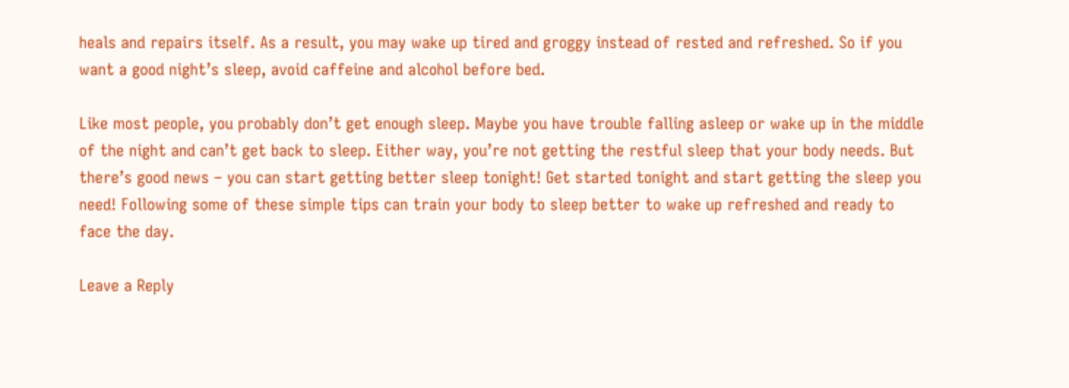heals and repairs itself. As a result, you may wake up tired and groggy instead of rested and refreshed. So if you want a good night’s sleep, avoid caffeine and alcohol before bed.

Like most people, you probably don’t get enough sleep. Maybe you have trouble falling asleep or wake up in the middle of the night and can’t get back to sleep. Either way, you’re not getting the restful sleep that your body needs. But there’s good news – you can start getting better sleep tonight! Get started tonight and start getting the sleep you need! Following some of these simple tips can train your body to sleep better to wake up refreshed and ready to face the day.

Leave a Reply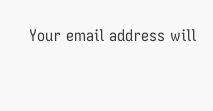Your email address will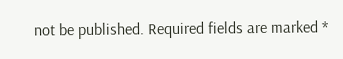not be published. Required fields are marked *